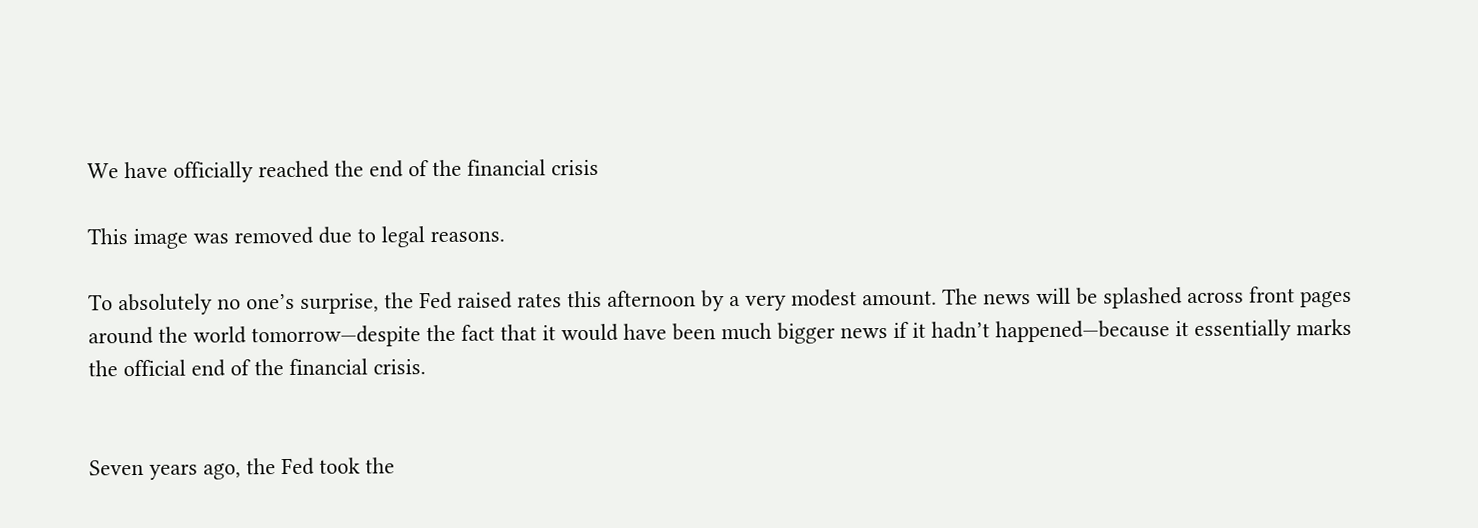We have officially reached the end of the financial crisis

This image was removed due to legal reasons.

To absolutely no one’s surprise, the Fed raised rates this afternoon by a very modest amount. The news will be splashed across front pages around the world tomorrow—despite the fact that it would have been much bigger news if it hadn’t happened—because it essentially marks the official end of the financial crisis.


Seven years ago, the Fed took the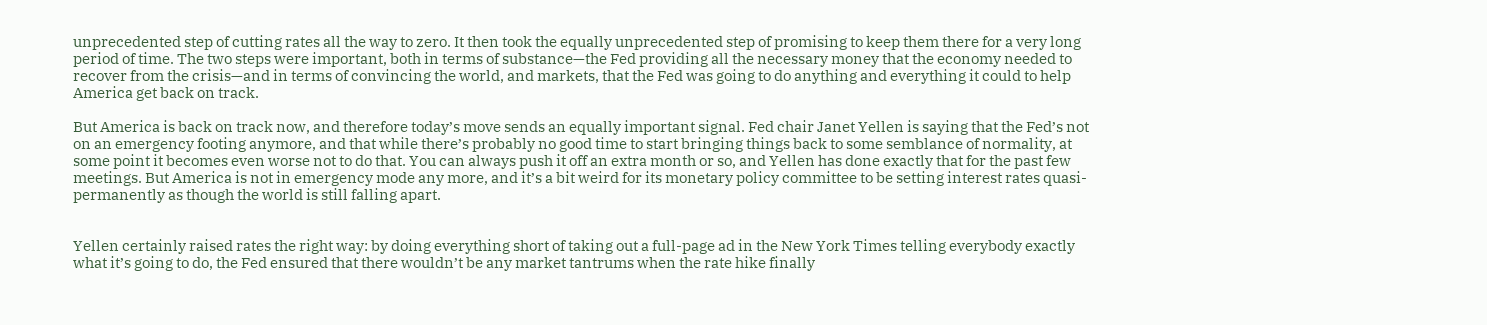unprecedented step of cutting rates all the way to zero. It then took the equally unprecedented step of promising to keep them there for a very long period of time. The two steps were important, both in terms of substance—the Fed providing all the necessary money that the economy needed to recover from the crisis—and in terms of convincing the world, and markets, that the Fed was going to do anything and everything it could to help America get back on track.

But America is back on track now, and therefore today’s move sends an equally important signal. Fed chair Janet Yellen is saying that the Fed’s not on an emergency footing anymore, and that while there’s probably no good time to start bringing things back to some semblance of normality, at some point it becomes even worse not to do that. You can always push it off an extra month or so, and Yellen has done exactly that for the past few meetings. But America is not in emergency mode any more, and it’s a bit weird for its monetary policy committee to be setting interest rates quasi-permanently as though the world is still falling apart.


Yellen certainly raised rates the right way: by doing everything short of taking out a full-page ad in the New York Times telling everybody exactly what it’s going to do, the Fed ensured that there wouldn’t be any market tantrums when the rate hike finally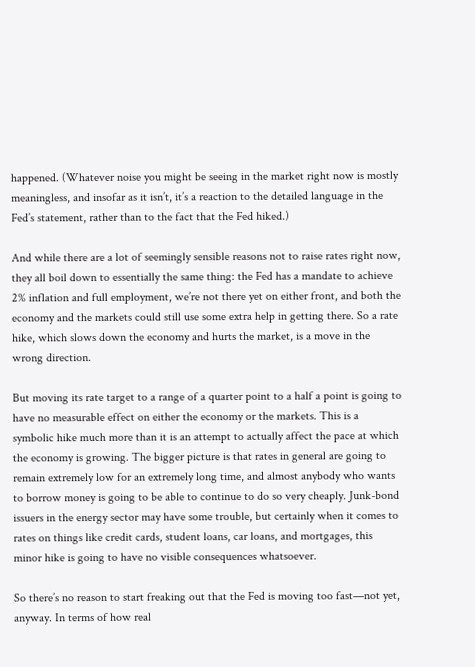happened. (Whatever noise you might be seeing in the market right now is mostly meaningless, and insofar as it isn’t, it’s a reaction to the detailed language in the Fed’s statement, rather than to the fact that the Fed hiked.)

And while there are a lot of seemingly sensible reasons not to raise rates right now, they all boil down to essentially the same thing: the Fed has a mandate to achieve 2% inflation and full employment, we’re not there yet on either front, and both the economy and the markets could still use some extra help in getting there. So a rate hike, which slows down the economy and hurts the market, is a move in the wrong direction.

But moving its rate target to a range of a quarter point to a half a point is going to have no measurable effect on either the economy or the markets. This is a symbolic hike much more than it is an attempt to actually affect the pace at which the economy is growing. The bigger picture is that rates in general are going to remain extremely low for an extremely long time, and almost anybody who wants to borrow money is going to be able to continue to do so very cheaply. Junk-bond issuers in the energy sector may have some trouble, but certainly when it comes to rates on things like credit cards, student loans, car loans, and mortgages, this minor hike is going to have no visible consequences whatsoever.

So there’s no reason to start freaking out that the Fed is moving too fast—not yet, anyway. In terms of how real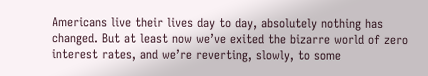Americans live their lives day to day, absolutely nothing has changed. But at least now we’ve exited the bizarre world of zero interest rates, and we’re reverting, slowly, to some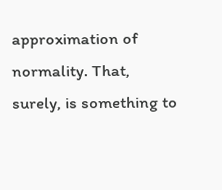approximation of normality. That, surely, is something to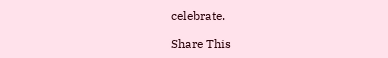celebrate.

Share This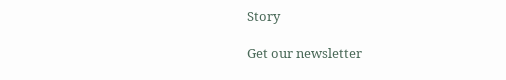Story

Get our newsletter